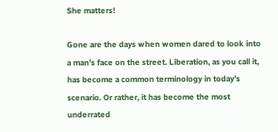She matters!

Gone are the days when women dared to look into a man’s face on the street. Liberation, as you call it, has become a common terminology in today’s scenario. Or rather, it has become the most underrated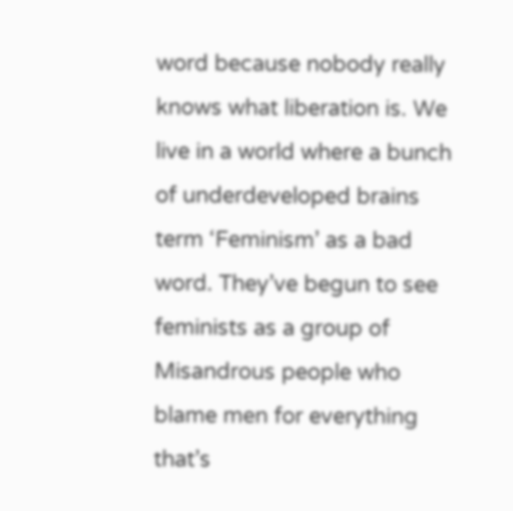word because nobody really knows what liberation is. We live in a world where a bunch of underdeveloped brains term ‘Feminism’ as a bad word. They’ve begun to see feminists as a group of Misandrous people who blame men for everything that’s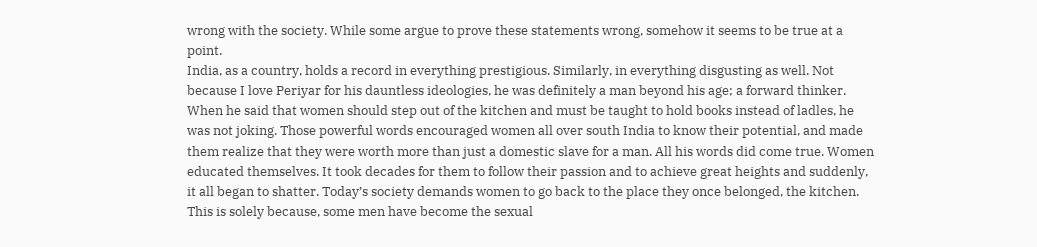wrong with the society. While some argue to prove these statements wrong, somehow it seems to be true at a point.
India, as a country, holds a record in everything prestigious. Similarly, in everything disgusting as well. Not because I love Periyar for his dauntless ideologies, he was definitely a man beyond his age; a forward thinker. When he said that women should step out of the kitchen and must be taught to hold books instead of ladles, he was not joking. Those powerful words encouraged women all over south India to know their potential, and made them realize that they were worth more than just a domestic slave for a man. All his words did come true. Women educated themselves. It took decades for them to follow their passion and to achieve great heights and suddenly, it all began to shatter. Today’s society demands women to go back to the place they once belonged, the kitchen. This is solely because, some men have become the sexual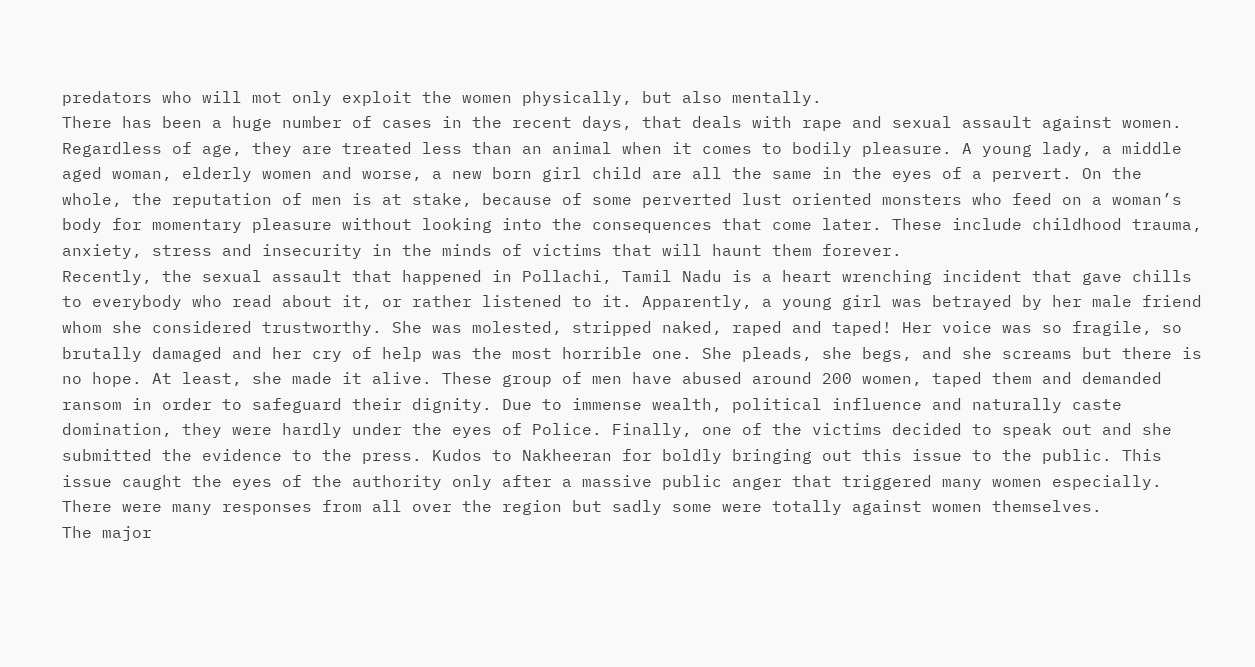predators who will mot only exploit the women physically, but also mentally.
There has been a huge number of cases in the recent days, that deals with rape and sexual assault against women. Regardless of age, they are treated less than an animal when it comes to bodily pleasure. A young lady, a middle aged woman, elderly women and worse, a new born girl child are all the same in the eyes of a pervert. On the whole, the reputation of men is at stake, because of some perverted lust oriented monsters who feed on a woman’s body for momentary pleasure without looking into the consequences that come later. These include childhood trauma, anxiety, stress and insecurity in the minds of victims that will haunt them forever.
Recently, the sexual assault that happened in Pollachi, Tamil Nadu is a heart wrenching incident that gave chills to everybody who read about it, or rather listened to it. Apparently, a young girl was betrayed by her male friend whom she considered trustworthy. She was molested, stripped naked, raped and taped! Her voice was so fragile, so brutally damaged and her cry of help was the most horrible one. She pleads, she begs, and she screams but there is no hope. At least, she made it alive. These group of men have abused around 200 women, taped them and demanded ransom in order to safeguard their dignity. Due to immense wealth, political influence and naturally caste domination, they were hardly under the eyes of Police. Finally, one of the victims decided to speak out and she submitted the evidence to the press. Kudos to Nakheeran for boldly bringing out this issue to the public. This issue caught the eyes of the authority only after a massive public anger that triggered many women especially. There were many responses from all over the region but sadly some were totally against women themselves.
The major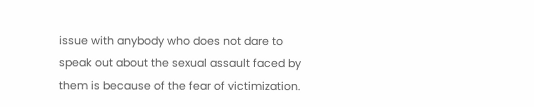issue with anybody who does not dare to speak out about the sexual assault faced by them is because of the fear of victimization.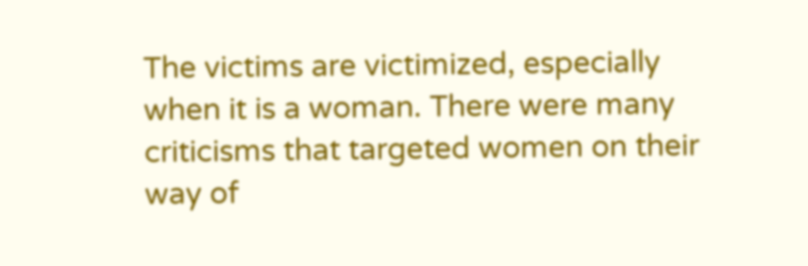The victims are victimized, especially when it is a woman. There were many criticisms that targeted women on their way of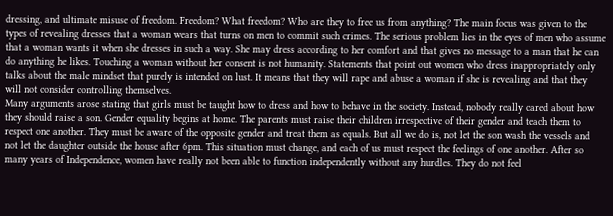dressing, and ultimate misuse of freedom. Freedom? What freedom? Who are they to free us from anything? The main focus was given to the types of revealing dresses that a woman wears that turns on men to commit such crimes. The serious problem lies in the eyes of men who assume that a woman wants it when she dresses in such a way. She may dress according to her comfort and that gives no message to a man that he can do anything he likes. Touching a woman without her consent is not humanity. Statements that point out women who dress inappropriately only talks about the male mindset that purely is intended on lust. It means that they will rape and abuse a woman if she is revealing and that they will not consider controlling themselves.
Many arguments arose stating that girls must be taught how to dress and how to behave in the society. Instead, nobody really cared about how they should raise a son. Gender equality begins at home. The parents must raise their children irrespective of their gender and teach them to respect one another. They must be aware of the opposite gender and treat them as equals. But all we do is, not let the son wash the vessels and not let the daughter outside the house after 6pm. This situation must change, and each of us must respect the feelings of one another. After so many years of Independence, women have really not been able to function independently without any hurdles. They do not feel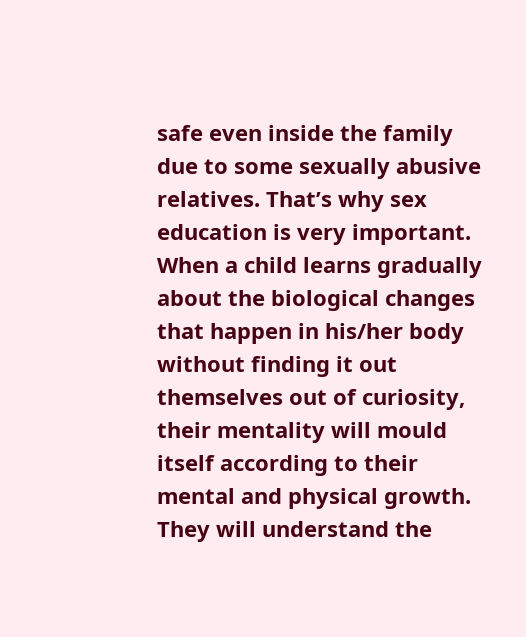safe even inside the family due to some sexually abusive relatives. That’s why sex education is very important. When a child learns gradually about the biological changes that happen in his/her body without finding it out themselves out of curiosity, their mentality will mould itself according to their mental and physical growth. They will understand the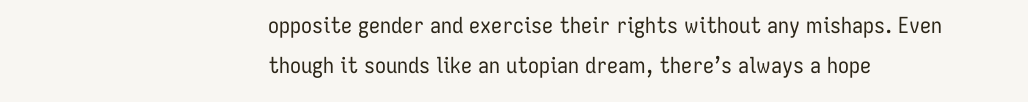opposite gender and exercise their rights without any mishaps. Even though it sounds like an utopian dream, there’s always a hope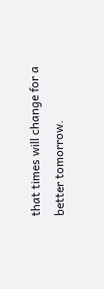that times will change for a better tomorrow.